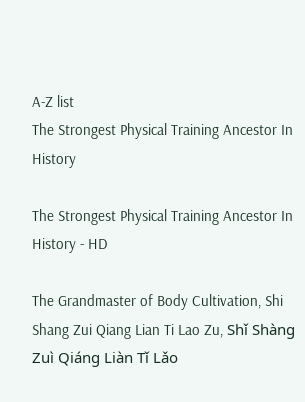A-Z list
The Strongest Physical Training Ancestor In History

The Strongest Physical Training Ancestor In History - HD

The Grandmaster of Body Cultivation, Shi Shang Zui Qiang Lian Ti Lao Zu, Shǐ Shàng Zuì Qiáng Liàn Tǐ Lǎo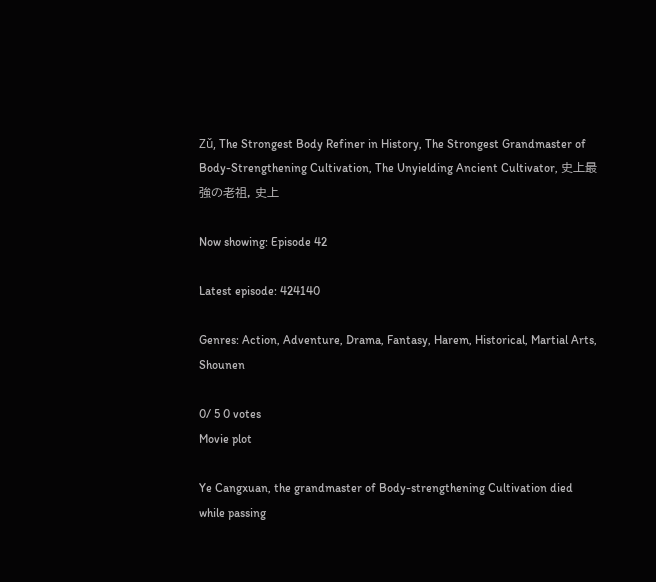Zǔ, The Strongest Body Refiner in History, The Strongest Grandmaster of Body-Strengthening Cultivation, The Unyielding Ancient Cultivator, 史上最強の老祖, 史上

Now showing: Episode 42

Latest episode: 424140

Genres: Action, Adventure, Drama, Fantasy, Harem, Historical, Martial Arts, Shounen

0/ 5 0 votes
Movie plot

Ye Cangxuan, the grandmaster of Body-strengthening Cultivation died while passing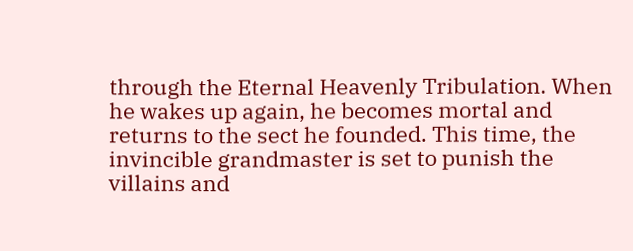through the Eternal Heavenly Tribulation. When he wakes up again, he becomes mortal and returns to the sect he founded. This time, the invincible grandmaster is set to punish the villains and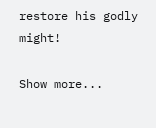restore his godly might!

Show more...